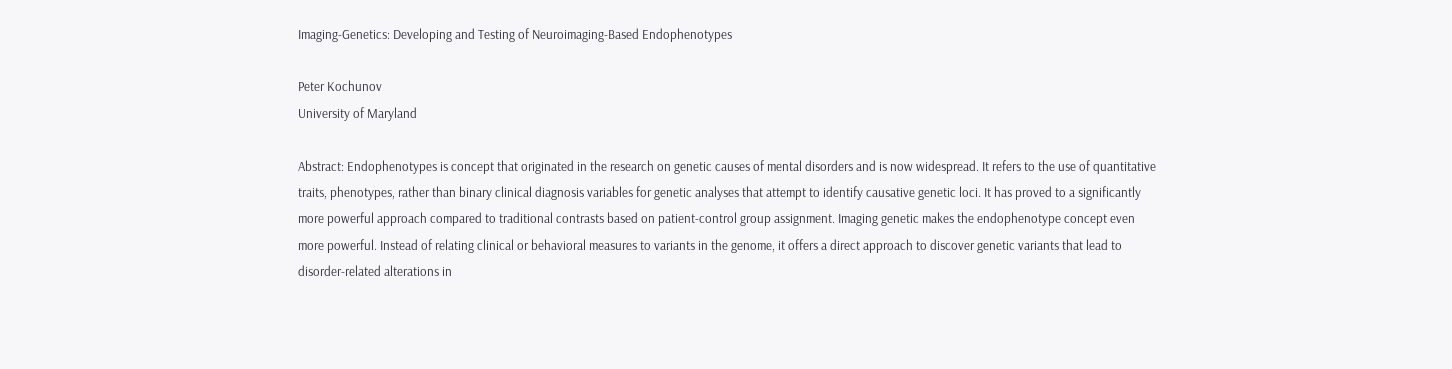Imaging-Genetics: Developing and Testing of Neuroimaging-Based Endophenotypes

Peter Kochunov
University of Maryland

Abstract: Endophenotypes is concept that originated in the research on genetic causes of mental disorders and is now widespread. It refers to the use of quantitative traits, phenotypes, rather than binary clinical diagnosis variables for genetic analyses that attempt to identify causative genetic loci. It has proved to a significantly more powerful approach compared to traditional contrasts based on patient-control group assignment. Imaging genetic makes the endophenotype concept even more powerful. Instead of relating clinical or behavioral measures to variants in the genome, it offers a direct approach to discover genetic variants that lead to disorder-related alterations in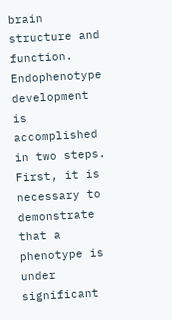brain structure and function. Endophenotype development is accomplished in two steps. First, it is necessary to demonstrate that a phenotype is under significant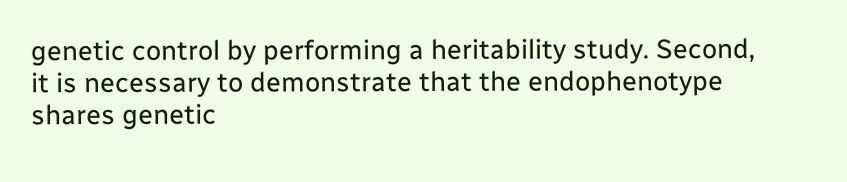genetic control by performing a heritability study. Second, it is necessary to demonstrate that the endophenotype shares genetic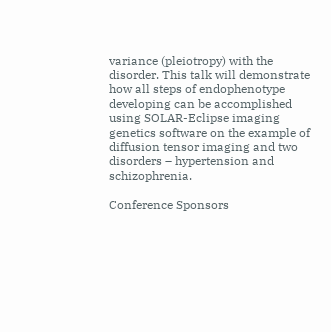variance (pleiotropy) with the disorder. This talk will demonstrate how all steps of endophenotype developing can be accomplished using SOLAR-Eclipse imaging genetics software on the example of diffusion tensor imaging and two disorders – hypertension and schizophrenia.

Conference Sponsors